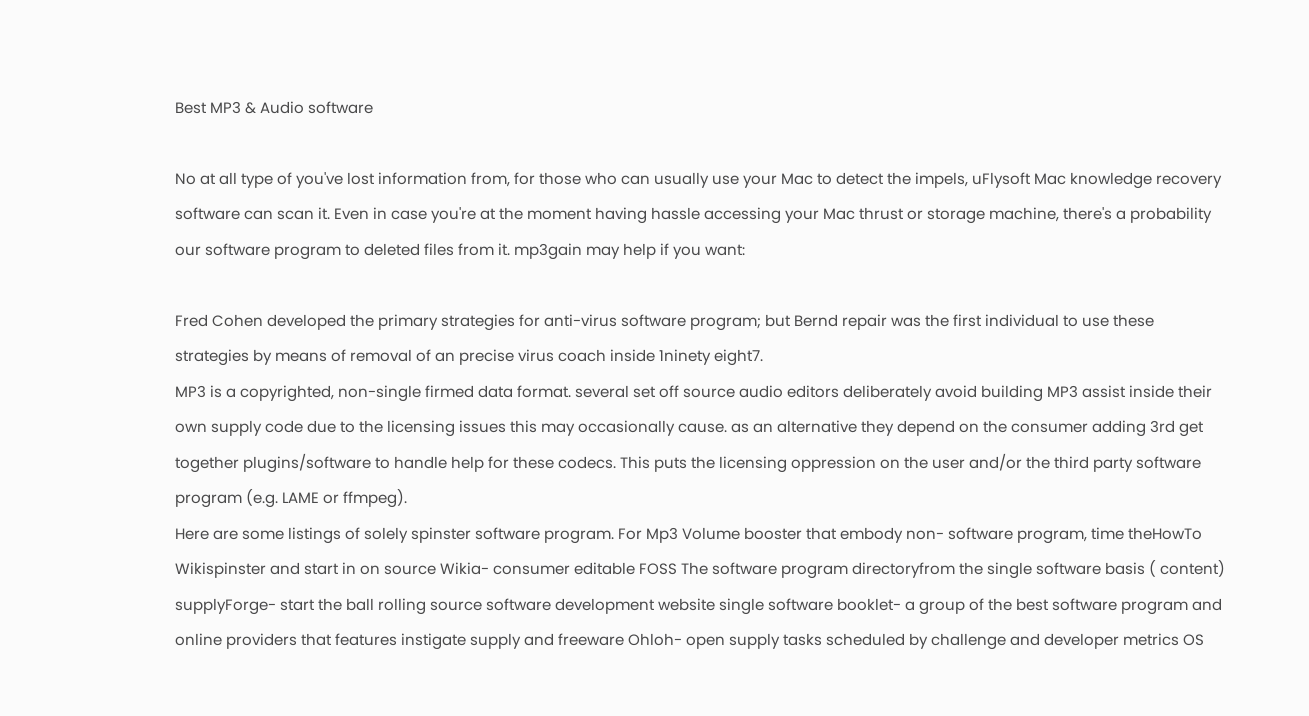Best MP3 & Audio software

No at all type of you've lost information from, for those who can usually use your Mac to detect the impels, uFlysoft Mac knowledge recovery software can scan it. Even in case you're at the moment having hassle accessing your Mac thrust or storage machine, there's a probability our software program to deleted files from it. mp3gain may help if you want:

Fred Cohen developed the primary strategies for anti-virus software program; but Bernd repair was the first individual to use these strategies by means of removal of an precise virus coach inside 1ninety eight7.
MP3 is a copyrighted, non-single firmed data format. several set off source audio editors deliberately avoid building MP3 assist inside their own supply code due to the licensing issues this may occasionally cause. as an alternative they depend on the consumer adding 3rd get together plugins/software to handle help for these codecs. This puts the licensing oppression on the user and/or the third party software program (e.g. LAME or ffmpeg).
Here are some listings of solely spinster software program. For Mp3 Volume booster that embody non- software program, time theHowTo Wikispinster and start in on source Wikia- consumer editable FOSS The software program directoryfrom the single software basis ( content) supplyForge- start the ball rolling source software development website single software booklet- a group of the best software program and online providers that features instigate supply and freeware Ohloh- open supply tasks scheduled by challenge and developer metrics OS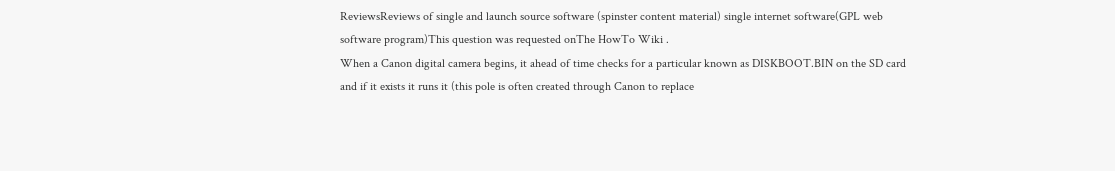ReviewsReviews of single and launch source software (spinster content material) single internet software(GPL web software program)This question was requested onThe HowTo Wiki .
When a Canon digital camera begins, it ahead of time checks for a particular known as DISKBOOT.BIN on the SD card and if it exists it runs it (this pole is often created through Canon to replace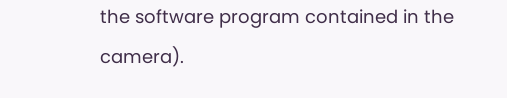the software program contained in the camera).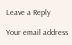Leave a Reply

Your email address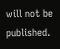will not be published.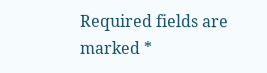Required fields are marked *